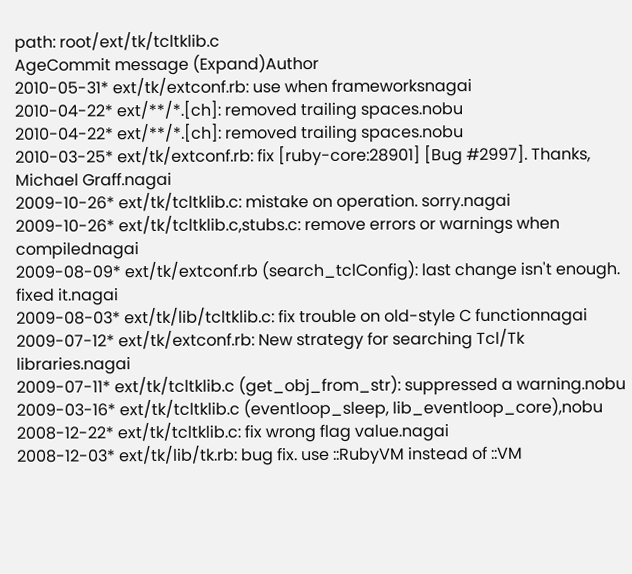path: root/ext/tk/tcltklib.c
AgeCommit message (Expand)Author
2010-05-31* ext/tk/extconf.rb: use when frameworksnagai
2010-04-22* ext/**/*.[ch]: removed trailing spaces.nobu
2010-04-22* ext/**/*.[ch]: removed trailing spaces.nobu
2010-03-25* ext/tk/extconf.rb: fix [ruby-core:28901] [Bug #2997]. Thanks, Michael Graff.nagai
2009-10-26* ext/tk/tcltklib.c: mistake on operation. sorry.nagai
2009-10-26* ext/tk/tcltklib.c,stubs.c: remove errors or warnings when compilednagai
2009-08-09* ext/tk/extconf.rb (search_tclConfig): last change isn't enough. fixed it.nagai
2009-08-03* ext/tk/lib/tcltklib.c: fix trouble on old-style C functionnagai
2009-07-12* ext/tk/extconf.rb: New strategy for searching Tcl/Tk libraries.nagai
2009-07-11* ext/tk/tcltklib.c (get_obj_from_str): suppressed a warning.nobu
2009-03-16* ext/tk/tcltklib.c (eventloop_sleep, lib_eventloop_core),nobu
2008-12-22* ext/tk/tcltklib.c: fix wrong flag value.nagai
2008-12-03* ext/tk/lib/tk.rb: bug fix. use ::RubyVM instead of ::VM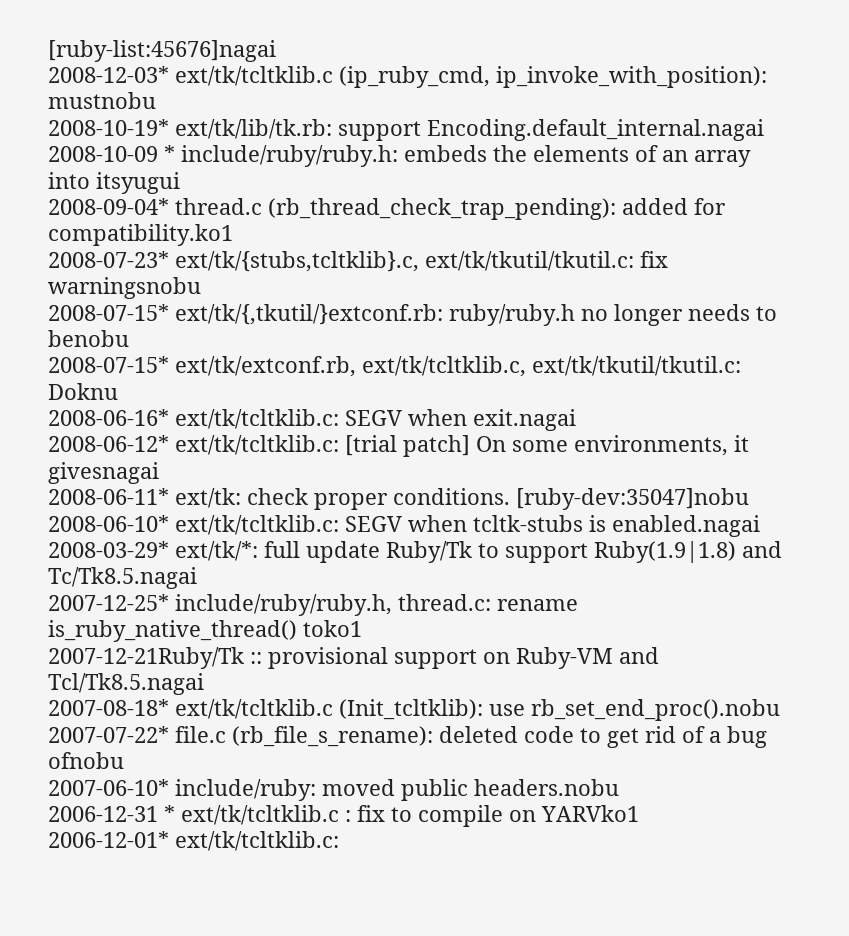[ruby-list:45676]nagai
2008-12-03* ext/tk/tcltklib.c (ip_ruby_cmd, ip_invoke_with_position): mustnobu
2008-10-19* ext/tk/lib/tk.rb: support Encoding.default_internal.nagai
2008-10-09 * include/ruby/ruby.h: embeds the elements of an array into itsyugui
2008-09-04* thread.c (rb_thread_check_trap_pending): added for compatibility.ko1
2008-07-23* ext/tk/{stubs,tcltklib}.c, ext/tk/tkutil/tkutil.c: fix warningsnobu
2008-07-15* ext/tk/{,tkutil/}extconf.rb: ruby/ruby.h no longer needs to benobu
2008-07-15* ext/tk/extconf.rb, ext/tk/tcltklib.c, ext/tk/tkutil/tkutil.c: Doknu
2008-06-16* ext/tk/tcltklib.c: SEGV when exit.nagai
2008-06-12* ext/tk/tcltklib.c: [trial patch] On some environments, it givesnagai
2008-06-11* ext/tk: check proper conditions. [ruby-dev:35047]nobu
2008-06-10* ext/tk/tcltklib.c: SEGV when tcltk-stubs is enabled.nagai
2008-03-29* ext/tk/*: full update Ruby/Tk to support Ruby(1.9|1.8) and Tc/Tk8.5.nagai
2007-12-25* include/ruby/ruby.h, thread.c: rename is_ruby_native_thread() toko1
2007-12-21Ruby/Tk :: provisional support on Ruby-VM and Tcl/Tk8.5.nagai
2007-08-18* ext/tk/tcltklib.c (Init_tcltklib): use rb_set_end_proc().nobu
2007-07-22* file.c (rb_file_s_rename): deleted code to get rid of a bug ofnobu
2007-06-10* include/ruby: moved public headers.nobu
2006-12-31 * ext/tk/tcltklib.c : fix to compile on YARVko1
2006-12-01* ext/tk/tcltklib.c: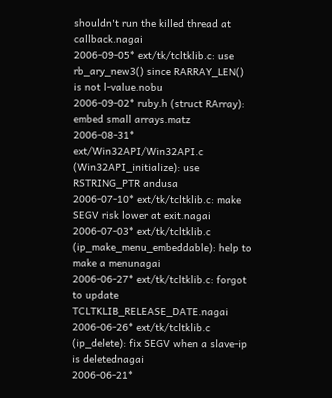shouldn't run the killed thread at callback.nagai
2006-09-05* ext/tk/tcltklib.c: use rb_ary_new3() since RARRAY_LEN() is not l-value.nobu
2006-09-02* ruby.h (struct RArray): embed small arrays.matz
2006-08-31* ext/Win32API/Win32API.c (Win32API_initialize): use RSTRING_PTR andusa
2006-07-10* ext/tk/tcltklib.c: make SEGV risk lower at exit.nagai
2006-07-03* ext/tk/tcltklib.c (ip_make_menu_embeddable): help to make a menunagai
2006-06-27* ext/tk/tcltklib.c: forgot to update TCLTKLIB_RELEASE_DATE.nagai
2006-06-26* ext/tk/tcltklib.c (ip_delete): fix SEGV when a slave-ip is deletednagai
2006-06-21*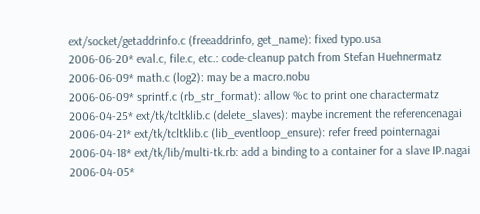ext/socket/getaddrinfo.c (freeaddrinfo, get_name): fixed typo.usa
2006-06-20* eval.c, file.c, etc.: code-cleanup patch from Stefan Huehnermatz
2006-06-09* math.c (log2): may be a macro.nobu
2006-06-09* sprintf.c (rb_str_format): allow %c to print one charactermatz
2006-04-25* ext/tk/tcltklib.c (delete_slaves): maybe increment the referencenagai
2006-04-21* ext/tk/tcltklib.c (lib_eventloop_ensure): refer freed pointernagai
2006-04-18* ext/tk/lib/multi-tk.rb: add a binding to a container for a slave IP.nagai
2006-04-05*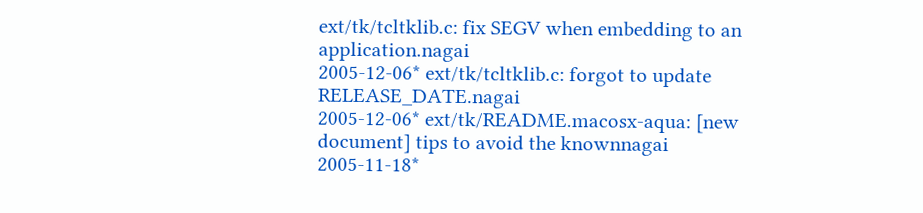ext/tk/tcltklib.c: fix SEGV when embedding to an application.nagai
2005-12-06* ext/tk/tcltklib.c: forgot to update RELEASE_DATE.nagai
2005-12-06* ext/tk/README.macosx-aqua: [new document] tips to avoid the knownnagai
2005-11-18*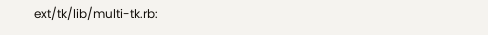ext/tk/lib/multi-tk.rb: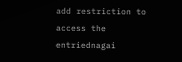add restriction to access the entriednagai